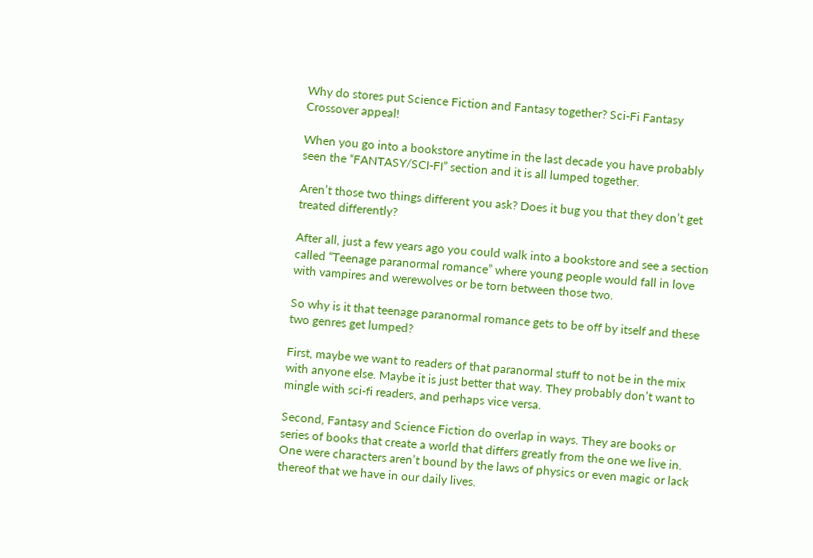Why do stores put Science Fiction and Fantasy together? Sci-Fi Fantasy Crossover appeal!

When you go into a bookstore anytime in the last decade you have probably seen the “FANTASY/SCI-FI” section and it is all lumped together.

Aren’t those two things different you ask? Does it bug you that they don’t get treated differently?

After all, just a few years ago you could walk into a bookstore and see a section called “Teenage paranormal romance” where young people would fall in love with vampires and werewolves or be torn between those two.

So why is it that teenage paranormal romance gets to be off by itself and these two genres get lumped?

First, maybe we want to readers of that paranormal stuff to not be in the mix with anyone else. Maybe it is just better that way. They probably don’t want to mingle with sci-fi readers, and perhaps vice versa.

Second, Fantasy and Science Fiction do overlap in ways. They are books or series of books that create a world that differs greatly from the one we live in. One were characters aren’t bound by the laws of physics or even magic or lack thereof that we have in our daily lives.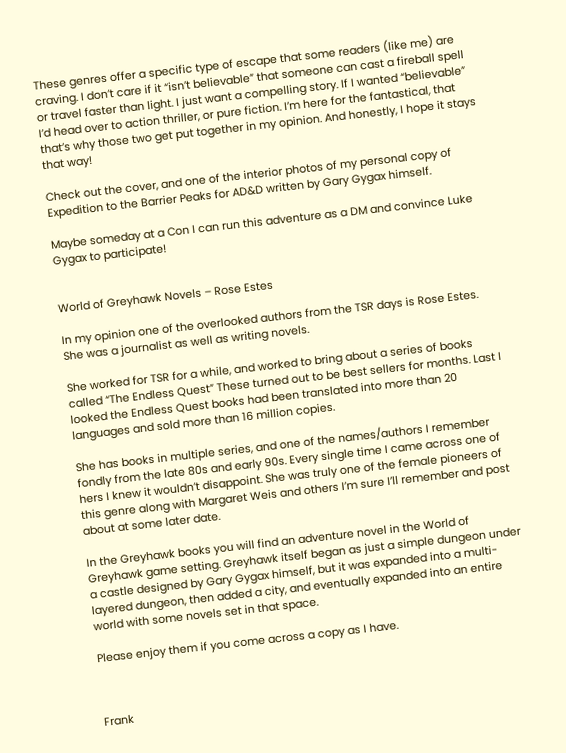These genres offer a specific type of escape that some readers (like me) are craving. I don’t care if it “isn’t believable” that someone can cast a fireball spell or travel faster than light. I just want a compelling story. If I wanted “believable” I’d head over to action thriller, or pure fiction. I’m here for the fantastical, that that’s why those two get put together in my opinion. And honestly, I hope it stays that way!

Check out the cover, and one of the interior photos of my personal copy of Expedition to the Barrier Peaks for AD&D written by Gary Gygax himself.

Maybe someday at a Con I can run this adventure as a DM and convince Luke Gygax to participate!


World of Greyhawk Novels – Rose Estes

In my opinion one of the overlooked authors from the TSR days is Rose Estes. She was a journalist as well as writing novels.

She worked for TSR for a while, and worked to bring about a series of books called “The Endless Quest” These turned out to be best sellers for months. Last I looked the Endless Quest books had been translated into more than 20 languages and sold more than 16 million copies.

She has books in multiple series, and one of the names/authors I remember fondly from the late 80s and early 90s. Every single time I came across one of hers I knew it wouldn’t disappoint. She was truly one of the female pioneers of this genre along with Margaret Weis and others I’m sure I’ll remember and post about at some later date.

In the Greyhawk books you will find an adventure novel in the World of Greyhawk game setting. Greyhawk itself began as just a simple dungeon under a castle designed by Gary Gygax himself, but it was expanded into a multi-layered dungeon, then added a city, and eventually expanded into an entire world with some novels set in that space.

Please enjoy them if you come across a copy as I have.



Frank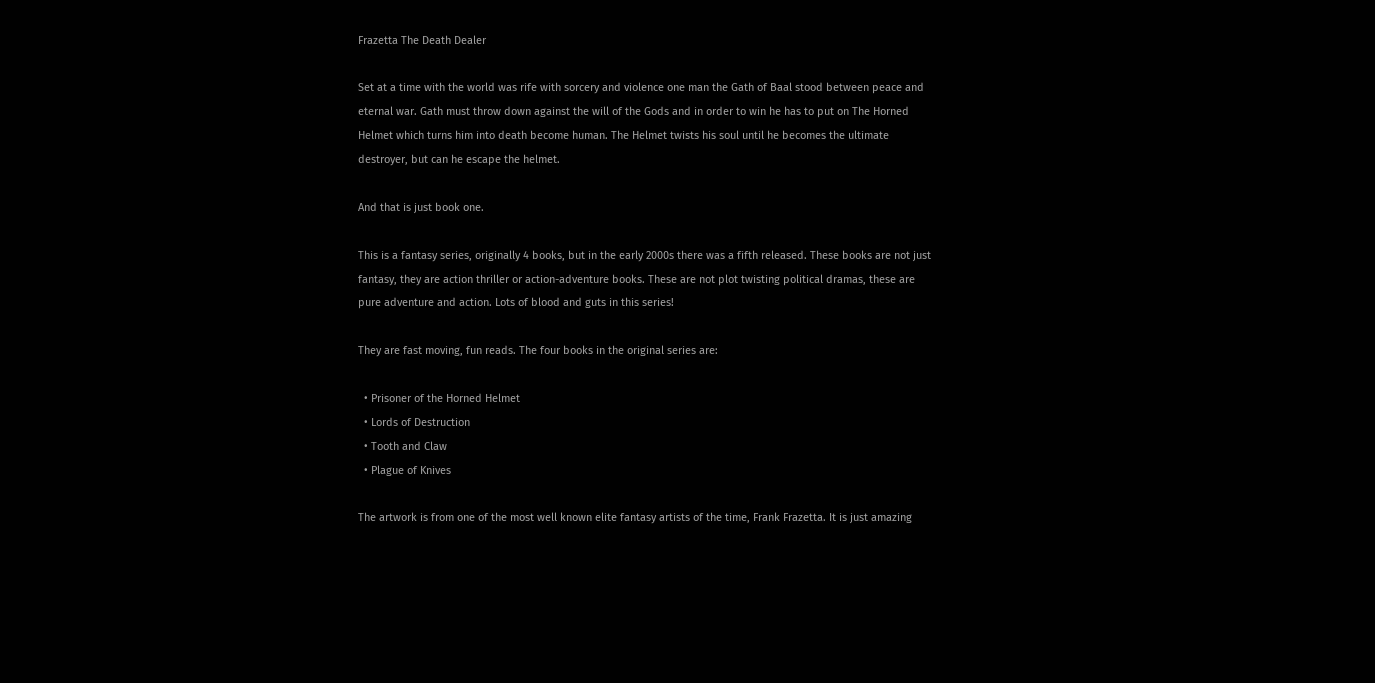Frazetta The Death Dealer

Set at a time with the world was rife with sorcery and violence one man the Gath of Baal stood between peace and eternal war. Gath must throw down against the will of the Gods and in order to win he has to put on The Horned Helmet which turns him into death become human. The Helmet twists his soul until he becomes the ultimate destroyer, but can he escape the helmet.

And that is just book one.

This is a fantasy series, originally 4 books, but in the early 2000s there was a fifth released. These books are not just fantasy, they are action thriller or action-adventure books. These are not plot twisting political dramas, these are pure adventure and action. Lots of blood and guts in this series!

They are fast moving, fun reads. The four books in the original series are:

  • Prisoner of the Horned Helmet
  • Lords of Destruction
  • Tooth and Claw
  • Plague of Knives

The artwork is from one of the most well known elite fantasy artists of the time, Frank Frazetta. It is just amazing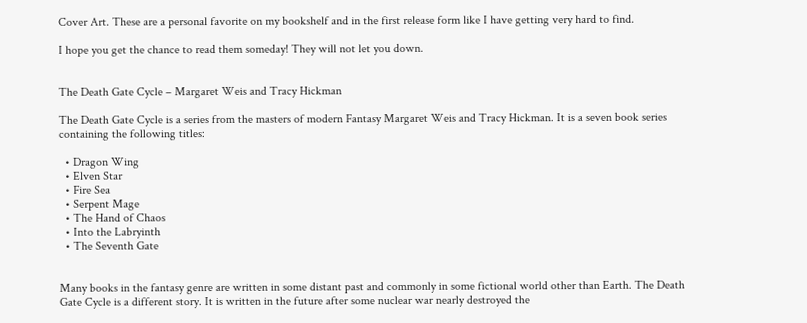Cover Art. These are a personal favorite on my bookshelf and in the first release form like I have getting very hard to find.

I hope you get the chance to read them someday! They will not let you down.


The Death Gate Cycle – Margaret Weis and Tracy Hickman

The Death Gate Cycle is a series from the masters of modern Fantasy Margaret Weis and Tracy Hickman. It is a seven book series containing the following titles:

  • Dragon Wing
  • Elven Star
  • Fire Sea
  • Serpent Mage
  • The Hand of Chaos
  • Into the Labryinth
  • The Seventh Gate


Many books in the fantasy genre are written in some distant past and commonly in some fictional world other than Earth. The Death Gate Cycle is a different story. It is written in the future after some nuclear war nearly destroyed the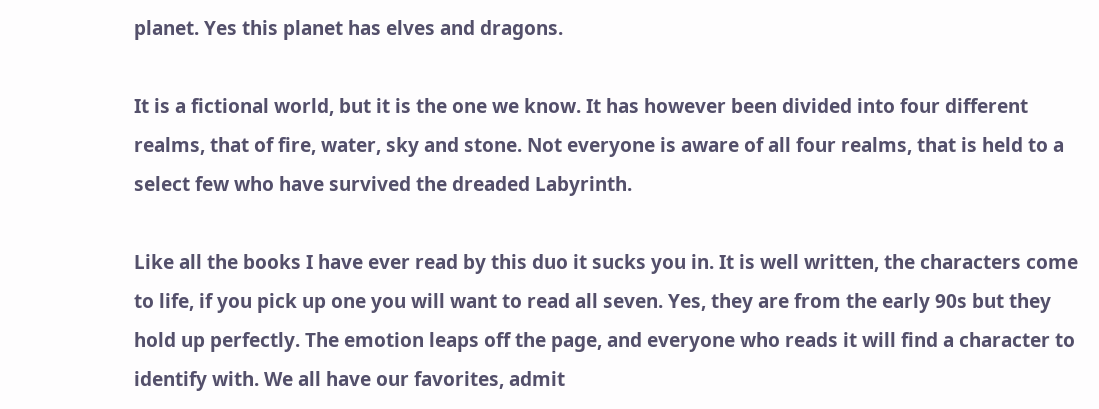planet. Yes this planet has elves and dragons.

It is a fictional world, but it is the one we know. It has however been divided into four different realms, that of fire, water, sky and stone. Not everyone is aware of all four realms, that is held to a select few who have survived the dreaded Labyrinth.

Like all the books I have ever read by this duo it sucks you in. It is well written, the characters come to life, if you pick up one you will want to read all seven. Yes, they are from the early 90s but they hold up perfectly. The emotion leaps off the page, and everyone who reads it will find a character to identify with. We all have our favorites, admit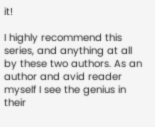it!

I highly recommend this series, and anything at all by these two authors. As an author and avid reader myself I see the genius in their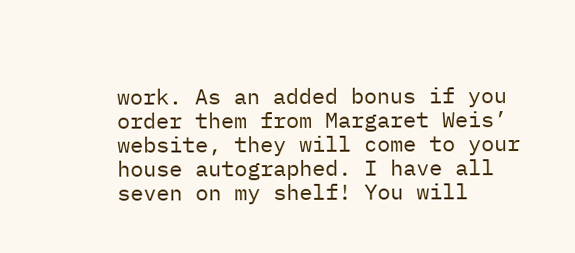work. As an added bonus if you order them from Margaret Weis’ website, they will come to your house autographed. I have all seven on my shelf! You will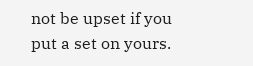not be upset if you put a set on yours.